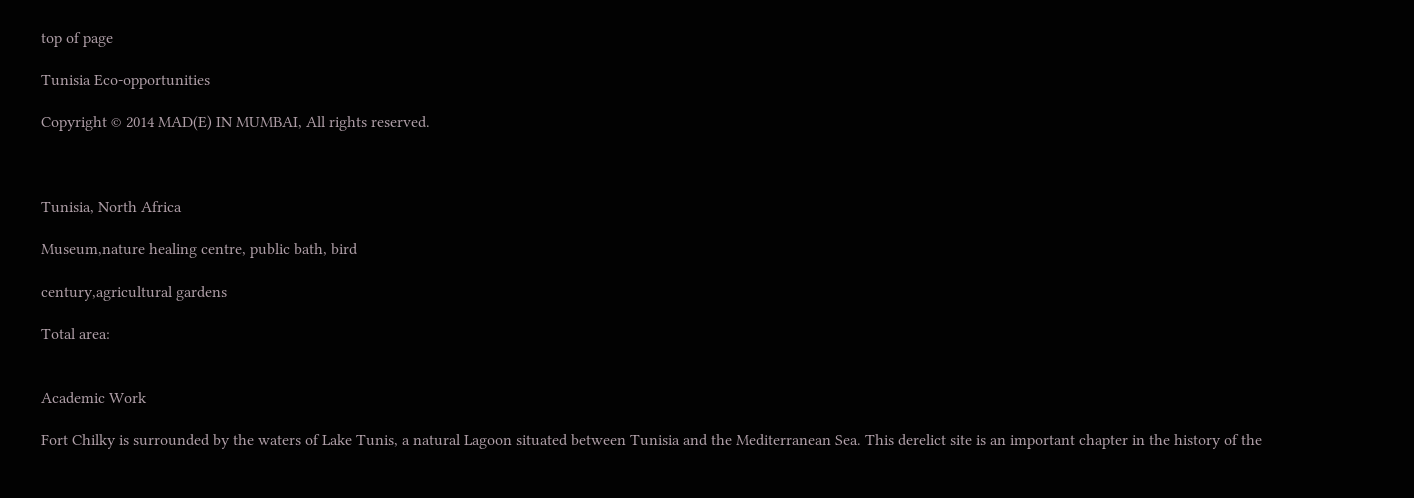top of page

Tunisia Eco-opportunities

Copyright © 2014 MAD(E) IN MUMBAI, All rights reserved.



Tunisia, North Africa

Museum,nature healing centre, public bath, bird

century,agricultural gardens

Total area:


Academic Work

Fort Chilky is surrounded by the waters of Lake Tunis, a natural Lagoon situated between Tunisia and the Mediterranean Sea. This derelict site is an important chapter in the history of the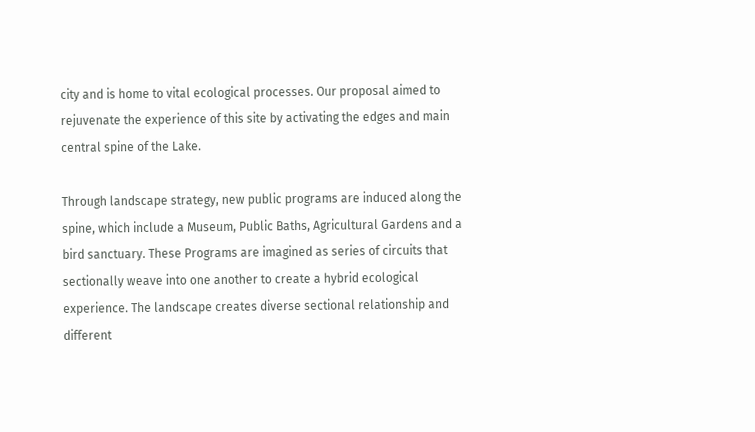city and is home to vital ecological processes. Our proposal aimed to rejuvenate the experience of this site by activating the edges and main central spine of the Lake.

Through landscape strategy, new public programs are induced along the spine, which include a Museum, Public Baths, Agricultural Gardens and a bird sanctuary. These Programs are imagined as series of circuits that sectionally weave into one another to create a hybrid ecological experience. The landscape creates diverse sectional relationship and different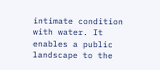intimate condition with water. It enables a public landscape to the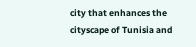city that enhances the cityscape of Tunisia and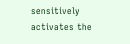sensitively activates the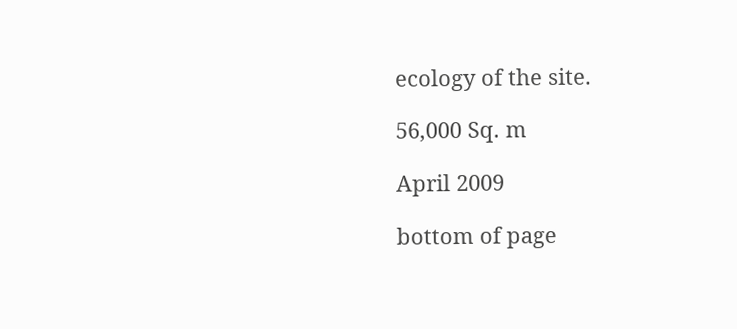ecology of the site.

56,000 Sq. m

April 2009

bottom of page